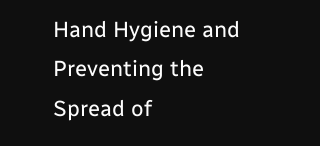Hand Hygiene and Preventing the Spread of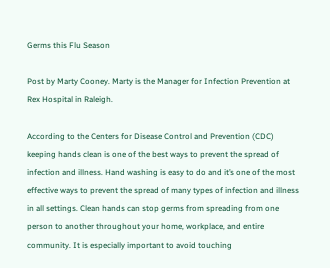Germs this Flu Season

Post by Marty Cooney. Marty is the Manager for Infection Prevention at Rex Hospital in Raleigh.

According to the Centers for Disease Control and Prevention (CDC) keeping hands clean is one of the best ways to prevent the spread of infection and illness. Hand washing is easy to do and it’s one of the most effective ways to prevent the spread of many types of infection and illness in all settings. Clean hands can stop germs from spreading from one person to another throughout your home, workplace, and entire community. It is especially important to avoid touching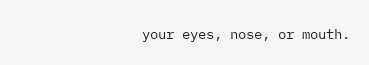your eyes, nose, or mouth.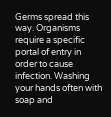Germs spread this way. Organisms require a specific portal of entry in order to cause infection. Washing your hands often with soap and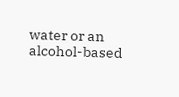water or an alcohol-based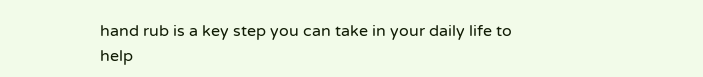hand rub is a key step you can take in your daily life to help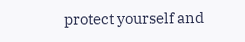protect yourself and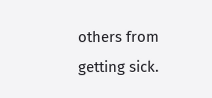others from getting sick.